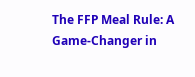The FFP Meal Rule: A Game-Changer in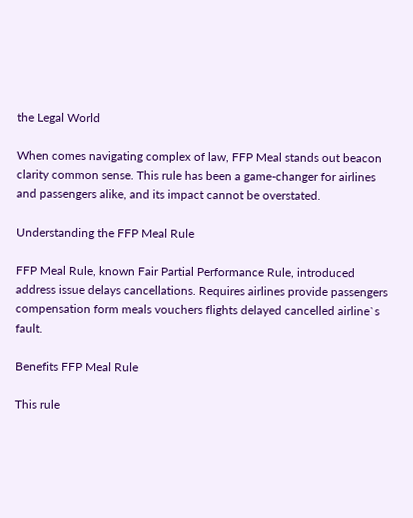the Legal World

When comes navigating complex of law, FFP Meal stands out beacon clarity common sense. This rule has been a game-changer for airlines and passengers alike, and its impact cannot be overstated.

Understanding the FFP Meal Rule

FFP Meal Rule, known Fair Partial Performance Rule, introduced address issue delays cancellations. Requires airlines provide passengers compensation form meals vouchers flights delayed cancelled airline`s fault.

Benefits FFP Meal Rule

This rule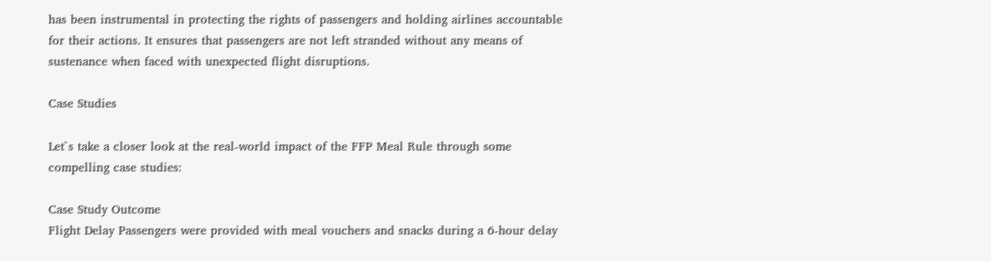has been instrumental in protecting the rights of passengers and holding airlines accountable for their actions. It ensures that passengers are not left stranded without any means of sustenance when faced with unexpected flight disruptions.

Case Studies

Let`s take a closer look at the real-world impact of the FFP Meal Rule through some compelling case studies:

Case Study Outcome
Flight Delay Passengers were provided with meal vouchers and snacks during a 6-hour delay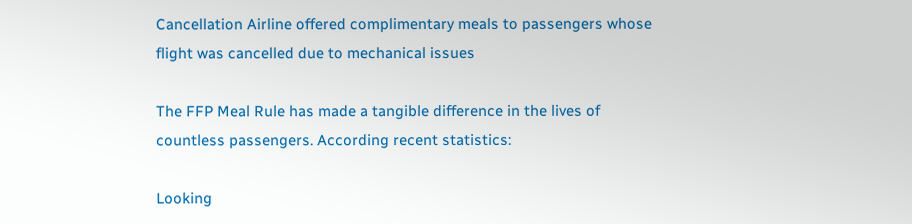Cancellation Airline offered complimentary meals to passengers whose flight was cancelled due to mechanical issues

The FFP Meal Rule has made a tangible difference in the lives of countless passengers. According recent statistics:

Looking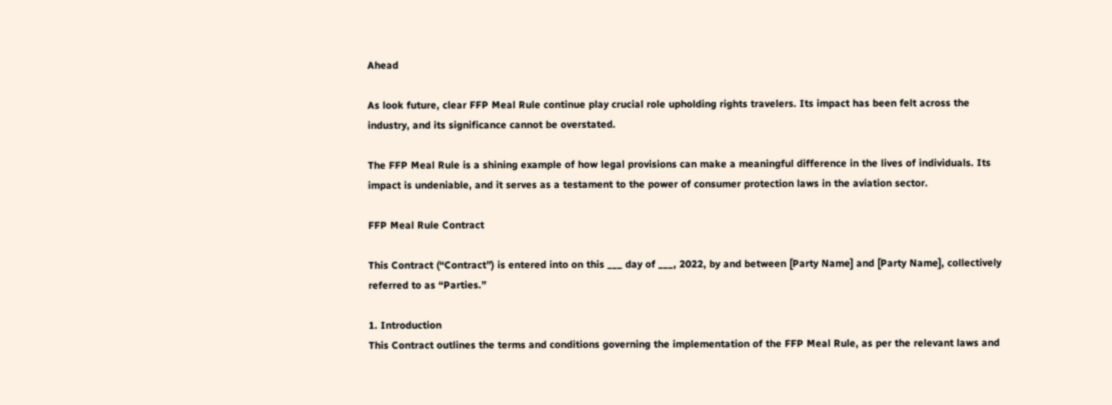Ahead

As look future, clear FFP Meal Rule continue play crucial role upholding rights travelers. Its impact has been felt across the industry, and its significance cannot be overstated.

The FFP Meal Rule is a shining example of how legal provisions can make a meaningful difference in the lives of individuals. Its impact is undeniable, and it serves as a testament to the power of consumer protection laws in the aviation sector.

FFP Meal Rule Contract

This Contract (“Contract”) is entered into on this ___ day of ___, 2022, by and between [Party Name] and [Party Name], collectively referred to as “Parties.”

1. Introduction
This Contract outlines the terms and conditions governing the implementation of the FFP Meal Rule, as per the relevant laws and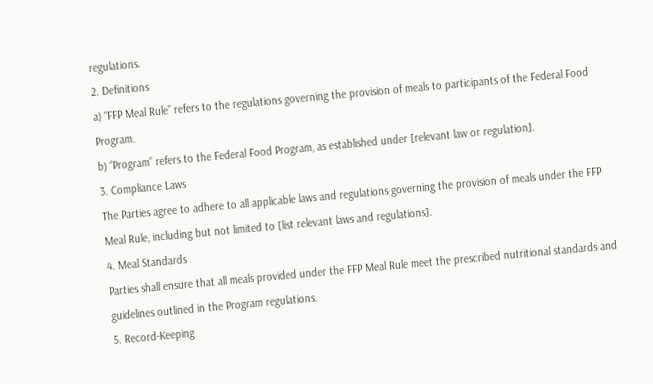regulations.
2. Definitions
a) “FFP Meal Rule” refers to the regulations governing the provision of meals to participants of the Federal Food Program.
b) “Program” refers to the Federal Food Program, as established under [relevant law or regulation].
3. Compliance Laws
The Parties agree to adhere to all applicable laws and regulations governing the provision of meals under the FFP Meal Rule, including but not limited to [list relevant laws and regulations].
4. Meal Standards
Parties shall ensure that all meals provided under the FFP Meal Rule meet the prescribed nutritional standards and guidelines outlined in the Program regulations.
5. Record-Keeping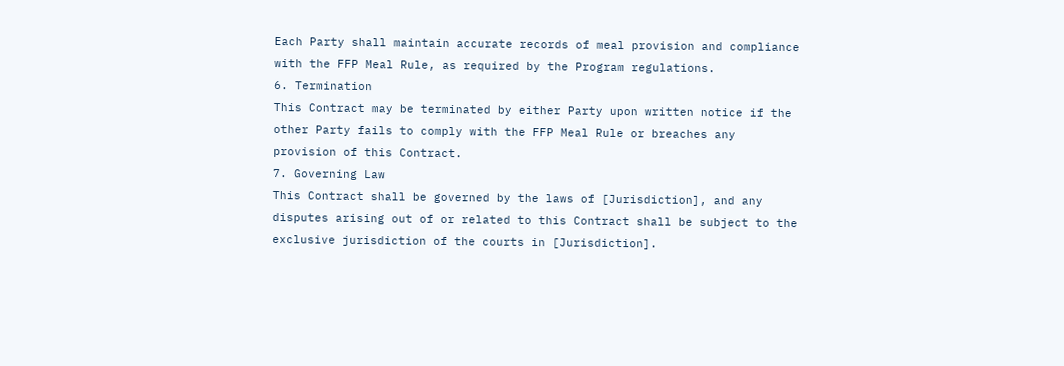Each Party shall maintain accurate records of meal provision and compliance with the FFP Meal Rule, as required by the Program regulations.
6. Termination
This Contract may be terminated by either Party upon written notice if the other Party fails to comply with the FFP Meal Rule or breaches any provision of this Contract.
7. Governing Law
This Contract shall be governed by the laws of [Jurisdiction], and any disputes arising out of or related to this Contract shall be subject to the exclusive jurisdiction of the courts in [Jurisdiction].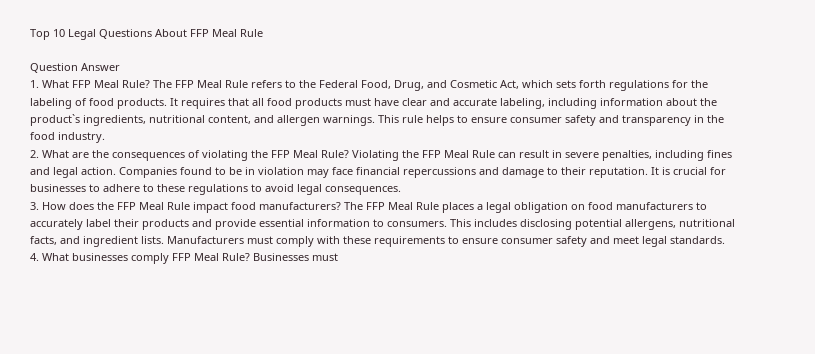Top 10 Legal Questions About FFP Meal Rule

Question Answer
1. What FFP Meal Rule? The FFP Meal Rule refers to the Federal Food, Drug, and Cosmetic Act, which sets forth regulations for the labeling of food products. It requires that all food products must have clear and accurate labeling, including information about the product`s ingredients, nutritional content, and allergen warnings. This rule helps to ensure consumer safety and transparency in the food industry.
2. What are the consequences of violating the FFP Meal Rule? Violating the FFP Meal Rule can result in severe penalties, including fines and legal action. Companies found to be in violation may face financial repercussions and damage to their reputation. It is crucial for businesses to adhere to these regulations to avoid legal consequences.
3. How does the FFP Meal Rule impact food manufacturers? The FFP Meal Rule places a legal obligation on food manufacturers to accurately label their products and provide essential information to consumers. This includes disclosing potential allergens, nutritional facts, and ingredient lists. Manufacturers must comply with these requirements to ensure consumer safety and meet legal standards.
4. What businesses comply FFP Meal Rule? Businesses must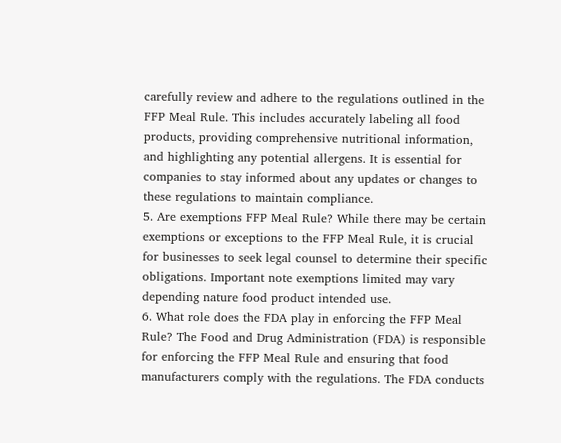carefully review and adhere to the regulations outlined in the FFP Meal Rule. This includes accurately labeling all food products, providing comprehensive nutritional information, and highlighting any potential allergens. It is essential for companies to stay informed about any updates or changes to these regulations to maintain compliance.
5. Are exemptions FFP Meal Rule? While there may be certain exemptions or exceptions to the FFP Meal Rule, it is crucial for businesses to seek legal counsel to determine their specific obligations. Important note exemptions limited may vary depending nature food product intended use.
6. What role does the FDA play in enforcing the FFP Meal Rule? The Food and Drug Administration (FDA) is responsible for enforcing the FFP Meal Rule and ensuring that food manufacturers comply with the regulations. The FDA conducts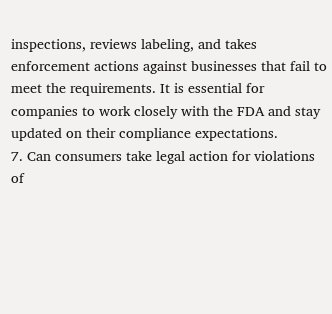inspections, reviews labeling, and takes enforcement actions against businesses that fail to meet the requirements. It is essential for companies to work closely with the FDA and stay updated on their compliance expectations.
7. Can consumers take legal action for violations of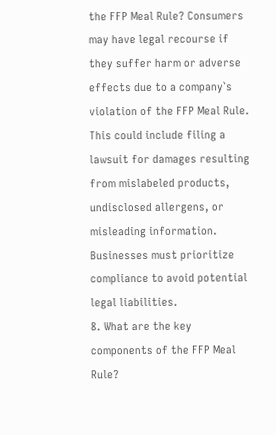the FFP Meal Rule? Consumers may have legal recourse if they suffer harm or adverse effects due to a company`s violation of the FFP Meal Rule. This could include filing a lawsuit for damages resulting from mislabeled products, undisclosed allergens, or misleading information. Businesses must prioritize compliance to avoid potential legal liabilities.
8. What are the key components of the FFP Meal Rule?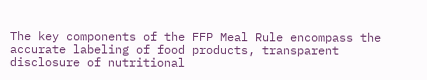The key components of the FFP Meal Rule encompass the accurate labeling of food products, transparent disclosure of nutritional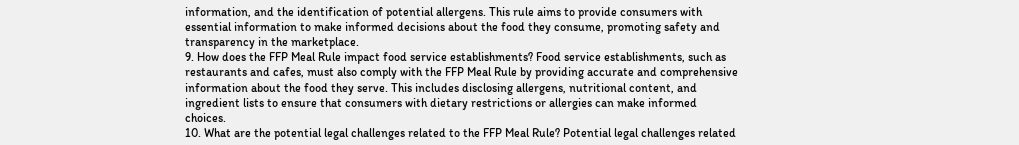information, and the identification of potential allergens. This rule aims to provide consumers with essential information to make informed decisions about the food they consume, promoting safety and transparency in the marketplace.
9. How does the FFP Meal Rule impact food service establishments? Food service establishments, such as restaurants and cafes, must also comply with the FFP Meal Rule by providing accurate and comprehensive information about the food they serve. This includes disclosing allergens, nutritional content, and ingredient lists to ensure that consumers with dietary restrictions or allergies can make informed choices.
10. What are the potential legal challenges related to the FFP Meal Rule? Potential legal challenges related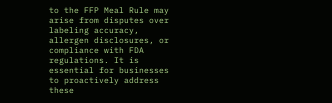to the FFP Meal Rule may arise from disputes over labeling accuracy, allergen disclosures, or compliance with FDA regulations. It is essential for businesses to proactively address these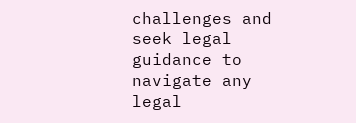challenges and seek legal guidance to navigate any legal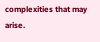complexities that may arise.